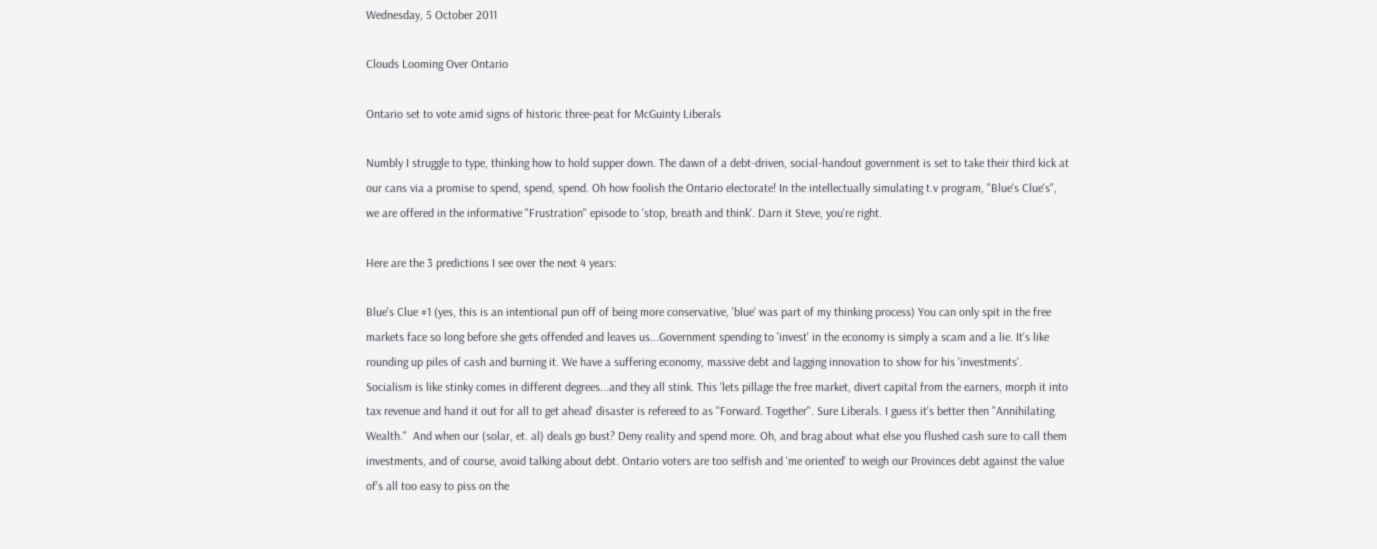Wednesday, 5 October 2011

Clouds Looming Over Ontario

Ontario set to vote amid signs of historic three-peat for McGuinty Liberals

Numbly I struggle to type, thinking how to hold supper down. The dawn of a debt-driven, social-handout government is set to take their third kick at our cans via a promise to spend, spend, spend. Oh how foolish the Ontario electorate! In the intellectually simulating t.v program, "Blue's Clue's", we are offered in the informative "Frustration" episode to 'stop, breath and think'. Darn it Steve, you're right.

Here are the 3 predictions I see over the next 4 years:

Blue's Clue #1 (yes, this is an intentional pun off of being more conservative, 'blue' was part of my thinking process) You can only spit in the free markets face so long before she gets offended and leaves us...Government spending to 'invest' in the economy is simply a scam and a lie. It's like rounding up piles of cash and burning it. We have a suffering economy, massive debt and lagging innovation to show for his 'investments'. Socialism is like stinky comes in different degrees...and they all stink. This 'lets pillage the free market, divert capital from the earners, morph it into tax revenue and hand it out for all to get ahead' disaster is refereed to as "Forward. Together". Sure Liberals. I guess it's better then "Annihilating. Wealth."  And when our (solar, et. al) deals go bust? Deny reality and spend more. Oh, and brag about what else you flushed cash sure to call them investments, and of course, avoid talking about debt. Ontario voters are too selfish and 'me oriented' to weigh our Provinces debt against the value of's all too easy to piss on the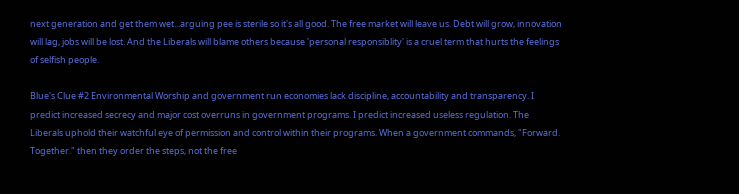next generation and get them wet...arguing pee is sterile so it's all good. The free market will leave us. Debt will grow, innovation will lag, jobs will be lost. And the Liberals will blame others because 'personal responsiblity' is a cruel term that hurts the feelings of selfish people.

Blue's Clue #2 Environmental Worship and government run economies lack discipline, accountability and transparency. I predict increased secrecy and major cost overruns in government programs. I predict increased useless regulation. The Liberals uphold their watchful eye of permission and control within their programs. When a government commands, "Forward. Together." then they order the steps, not the free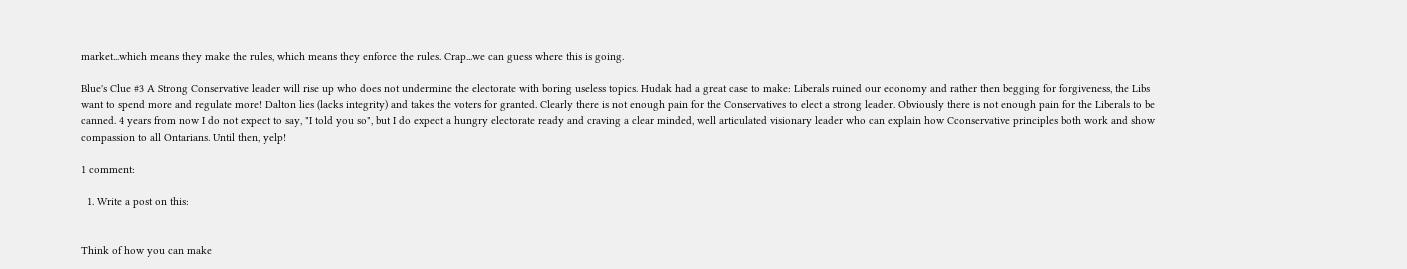market...which means they make the rules, which means they enforce the rules. Crap...we can guess where this is going.

Blue's Clue #3 A Strong Conservative leader will rise up who does not undermine the electorate with boring useless topics. Hudak had a great case to make: Liberals ruined our economy and rather then begging for forgiveness, the Libs want to spend more and regulate more! Dalton lies (lacks integrity) and takes the voters for granted. Clearly there is not enough pain for the Conservatives to elect a strong leader. Obviously there is not enough pain for the Liberals to be canned. 4 years from now I do not expect to say, "I told you so", but I do expect a hungry electorate ready and craving a clear minded, well articulated visionary leader who can explain how Cconservative principles both work and show compassion to all Ontarians. Until then, yelp!

1 comment:

  1. Write a post on this:


Think of how you can make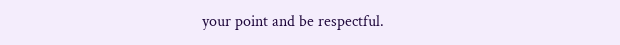your point and be respectful.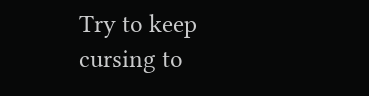Try to keep cursing to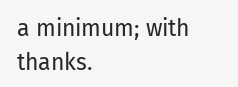a minimum; with thanks.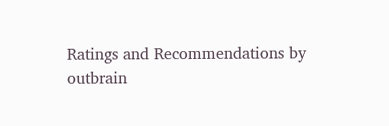Ratings and Recommendations by outbrain